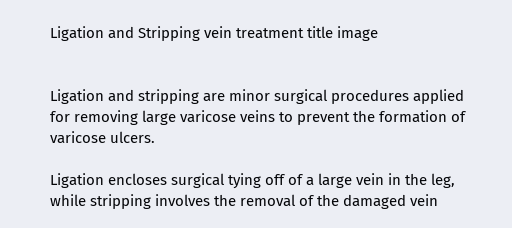Ligation and Stripping vein treatment title image


Ligation and stripping are minor surgical procedures applied for removing large varicose veins to prevent the formation of varicose ulcers.

Ligation encloses surgical tying off of a large vein in the leg, while stripping involves the removal of the damaged vein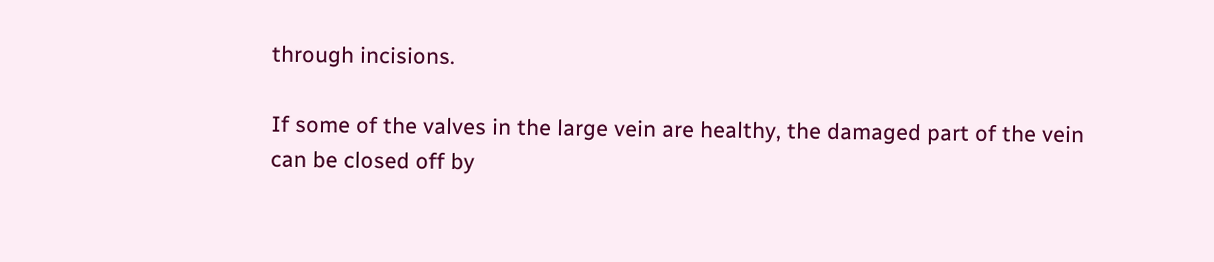through incisions.

If some of the valves in the large vein are healthy, the damaged part of the vein can be closed off by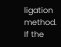ligation method. If the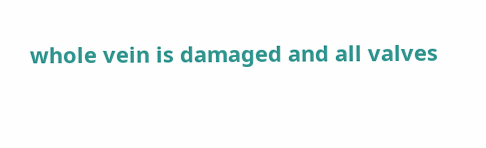whole vein is damaged and all valves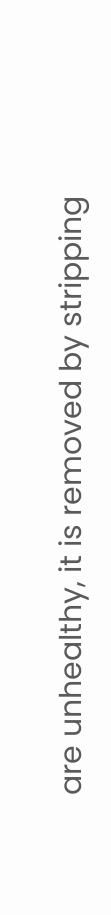are unhealthy, it is removed by stripping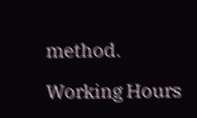method.

Working Hours